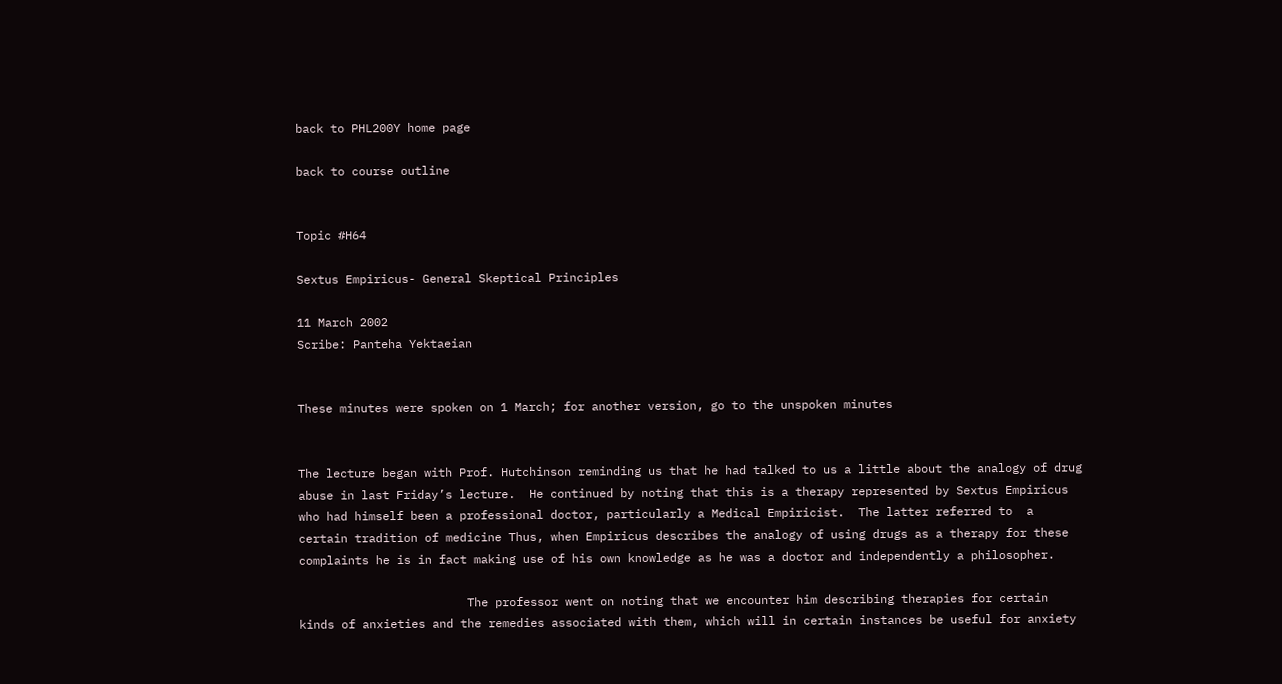back to PHL200Y home page

back to course outline


Topic #H64

Sextus Empiricus- General Skeptical Principles

11 March 2002
Scribe: Panteha Yektaeian


These minutes were spoken on 1 March; for another version, go to the unspoken minutes


The lecture began with Prof. Hutchinson reminding us that he had talked to us a little about the analogy of drug abuse in last Friday’s lecture.  He continued by noting that this is a therapy represented by Sextus Empiricus who had himself been a professional doctor, particularly a Medical Empiricist.  The latter referred to  a certain tradition of medicine Thus, when Empiricus describes the analogy of using drugs as a therapy for these complaints he is in fact making use of his own knowledge as he was a doctor and independently a philosopher.

                        The professor went on noting that we encounter him describing therapies for certain kinds of anxieties and the remedies associated with them, which will in certain instances be useful for anxiety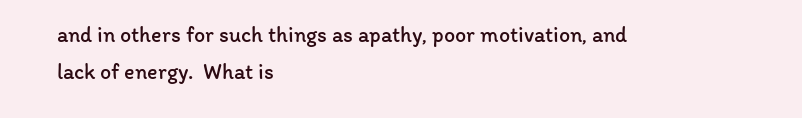and in others for such things as apathy, poor motivation, and lack of energy.  What is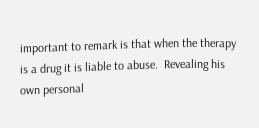important to remark is that when the therapy is a drug it is liable to abuse.  Revealing his own personal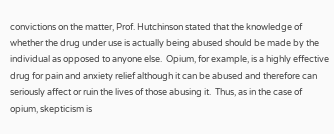convictions on the matter, Prof. Hutchinson stated that the knowledge of whether the drug under use is actually being abused should be made by the individual as opposed to anyone else.  Opium, for example, is a highly effective drug for pain and anxiety relief although it can be abused and therefore can seriously affect or ruin the lives of those abusing it.  Thus, as in the case of opium, skepticism is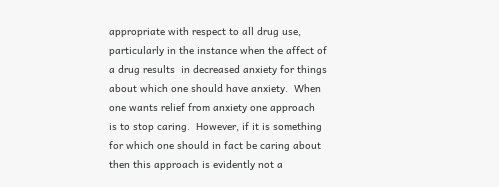appropriate with respect to all drug use, particularly in the instance when the affect of a drug results  in decreased anxiety for things about which one should have anxiety.  When one wants relief from anxiety one approach  is to stop caring.  However, if it is something for which one should in fact be caring about then this approach is evidently not a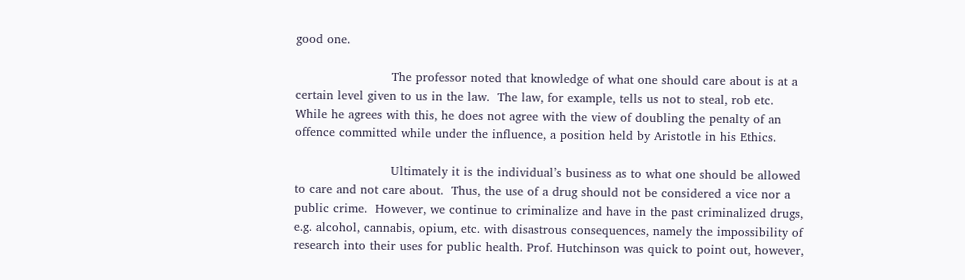good one.

                        The professor noted that knowledge of what one should care about is at a certain level given to us in the law.  The law, for example, tells us not to steal, rob etc. While he agrees with this, he does not agree with the view of doubling the penalty of an offence committed while under the influence, a position held by Aristotle in his Ethics.

                        Ultimately it is the individual’s business as to what one should be allowed to care and not care about.  Thus, the use of a drug should not be considered a vice nor a public crime.  However, we continue to criminalize and have in the past criminalized drugs, e.g. alcohol, cannabis, opium, etc. with disastrous consequences, namely the impossibility of research into their uses for public health. Prof. Hutchinson was quick to point out, however,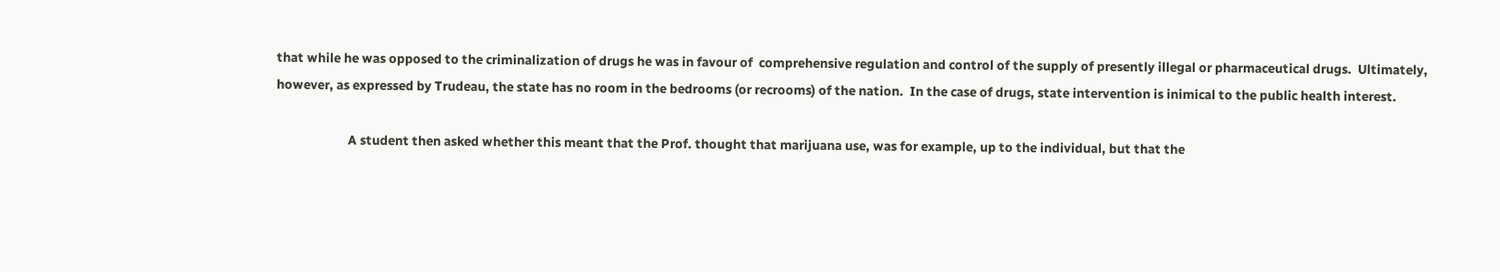that while he was opposed to the criminalization of drugs he was in favour of  comprehensive regulation and control of the supply of presently illegal or pharmaceutical drugs.  Ultimately, however, as expressed by Trudeau, the state has no room in the bedrooms (or recrooms) of the nation.  In the case of drugs, state intervention is inimical to the public health interest.

                        A student then asked whether this meant that the Prof. thought that marijuana use, was for example, up to the individual, but that the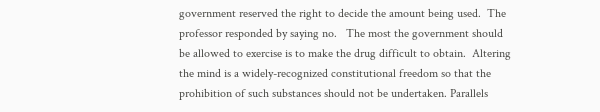government reserved the right to decide the amount being used.  The professor responded by saying no.   The most the government should be allowed to exercise is to make the drug difficult to obtain.  Altering the mind is a widely-recognized constitutional freedom so that the prohibition of such substances should not be undertaken. Parallels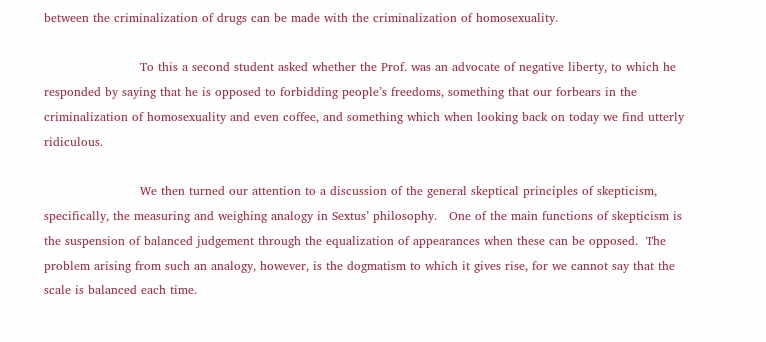between the criminalization of drugs can be made with the criminalization of homosexuality.

                        To this a second student asked whether the Prof. was an advocate of negative liberty, to which he responded by saying that he is opposed to forbidding people’s freedoms, something that our forbears in the criminalization of homosexuality and even coffee, and something which when looking back on today we find utterly ridiculous.

                        We then turned our attention to a discussion of the general skeptical principles of skepticism, specifically, the measuring and weighing analogy in Sextus’ philosophy.   One of the main functions of skepticism is the suspension of balanced judgement through the equalization of appearances when these can be opposed.  The problem arising from such an analogy, however, is the dogmatism to which it gives rise, for we cannot say that the scale is balanced each time.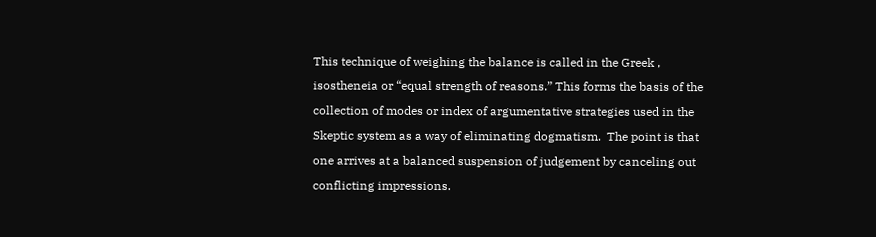This technique of weighing the balance is called in the Greek , isostheneia or “equal strength of reasons.” This forms the basis of the collection of modes or index of argumentative strategies used in the Skeptic system as a way of eliminating dogmatism.  The point is that one arrives at a balanced suspension of judgement by canceling out conflicting impressions.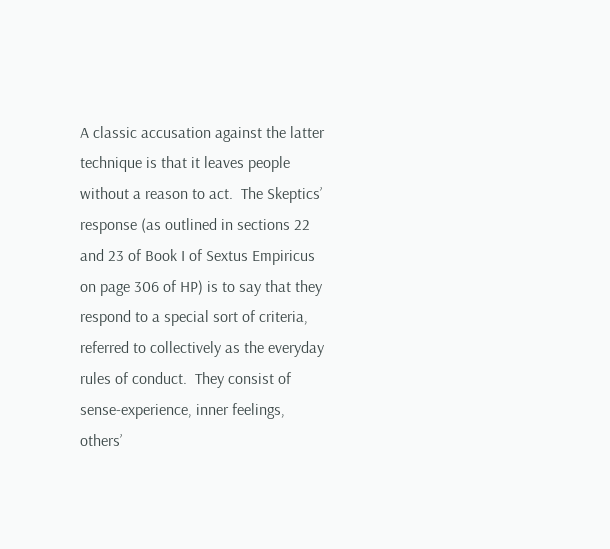A classic accusation against the latter technique is that it leaves people without a reason to act.  The Skeptics’ response (as outlined in sections 22 and 23 of Book I of Sextus Empiricus on page 306 of HP) is to say that they respond to a special sort of criteria, referred to collectively as the everyday rules of conduct.  They consist of sense-experience, inner feelings, others’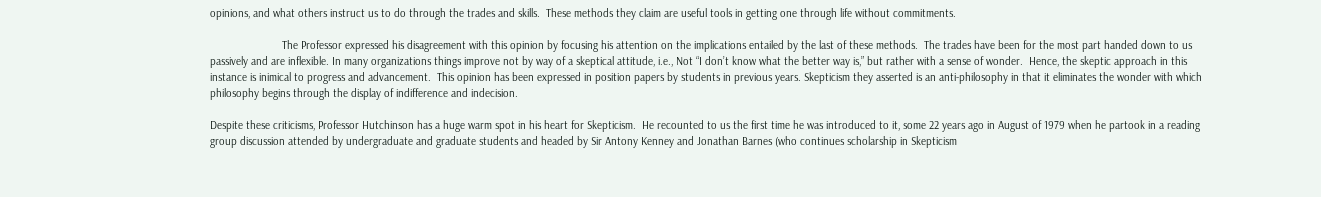opinions, and what others instruct us to do through the trades and skills.  These methods they claim are useful tools in getting one through life without commitments.

                        The Professor expressed his disagreement with this opinion by focusing his attention on the implications entailed by the last of these methods.  The trades have been for the most part handed down to us passively and are inflexible. In many organizations things improve not by way of a skeptical attitude, i.e., Not “I don’t know what the better way is,” but rather with a sense of wonder.  Hence, the skeptic approach in this instance is inimical to progress and advancement.  This opinion has been expressed in position papers by students in previous years. Skepticism they asserted is an anti-philosophy in that it eliminates the wonder with which philosophy begins through the display of indifference and indecision.

Despite these criticisms, Professor Hutchinson has a huge warm spot in his heart for Skepticism.  He recounted to us the first time he was introduced to it, some 22 years ago in August of 1979 when he partook in a reading group discussion attended by undergraduate and graduate students and headed by Sir Antony Kenney and Jonathan Barnes (who continues scholarship in Skepticism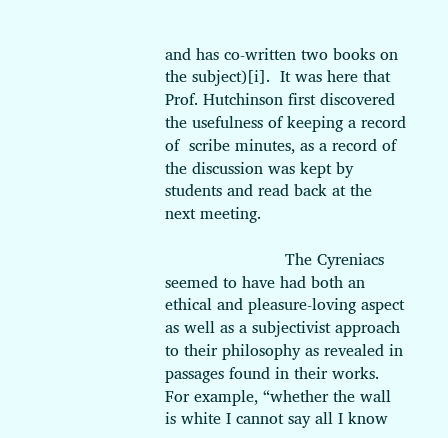and has co-written two books on the subject)[i].  It was here that Prof. Hutchinson first discovered the usefulness of keeping a record of  scribe minutes, as a record of the discussion was kept by students and read back at the next meeting.

                        The Cyreniacs seemed to have had both an ethical and pleasure-loving aspect as well as a subjectivist approach to their philosophy as revealed in passages found in their works.  For example, “whether the wall is white I cannot say all I know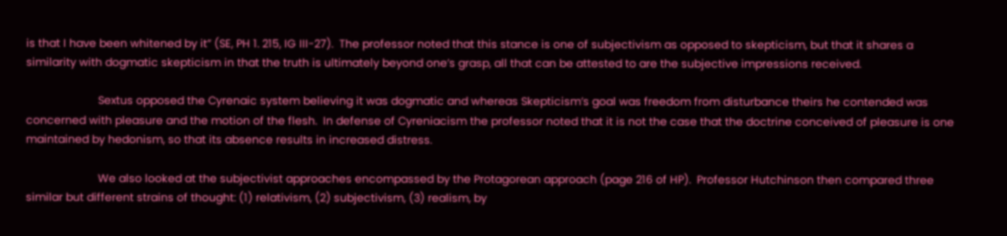is that I have been whitened by it” (SE, PH 1. 215, IG III-27).  The professor noted that this stance is one of subjectivism as opposed to skepticism, but that it shares a similarity with dogmatic skepticism in that the truth is ultimately beyond one’s grasp, all that can be attested to are the subjective impressions received.

                        Sextus opposed the Cyrenaic system believing it was dogmatic and whereas Skepticism’s goal was freedom from disturbance theirs he contended was concerned with pleasure and the motion of the flesh.  In defense of Cyreniacism the professor noted that it is not the case that the doctrine conceived of pleasure is one maintained by hedonism, so that its absence results in increased distress.

                        We also looked at the subjectivist approaches encompassed by the Protagorean approach (page 216 of HP).  Professor Hutchinson then compared three similar but different strains of thought: (1) relativism, (2) subjectivism, (3) realism, by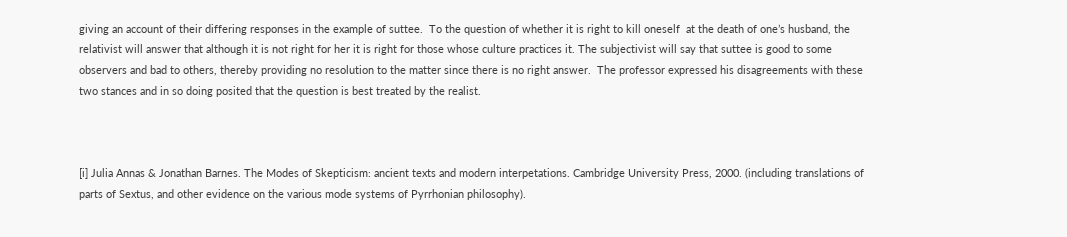giving an account of their differing responses in the example of suttee.  To the question of whether it is right to kill oneself  at the death of one’s husband, the relativist will answer that although it is not right for her it is right for those whose culture practices it. The subjectivist will say that suttee is good to some observers and bad to others, thereby providing no resolution to the matter since there is no right answer.  The professor expressed his disagreements with these two stances and in so doing posited that the question is best treated by the realist.



[i] Julia Annas & Jonathan Barnes. The Modes of Skepticism: ancient texts and modern interpetations. Cambridge University Press, 2000. (including translations of parts of Sextus, and other evidence on the various mode systems of Pyrrhonian philosophy).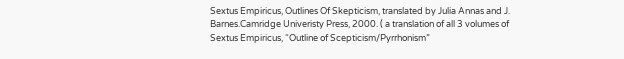Sextus Empiricus, Outlines Of Skepticism, translated by Julia Annas and J. Barnes.Camridge Univeristy Press, 2000. ( a translation of all 3 volumes of Sextus Empiricus, “Outline of Scepticism/Pyrrhonism”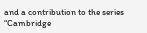and a contribution to the series “Cambridge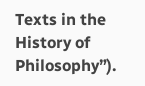Texts in the History of Philosophy”).